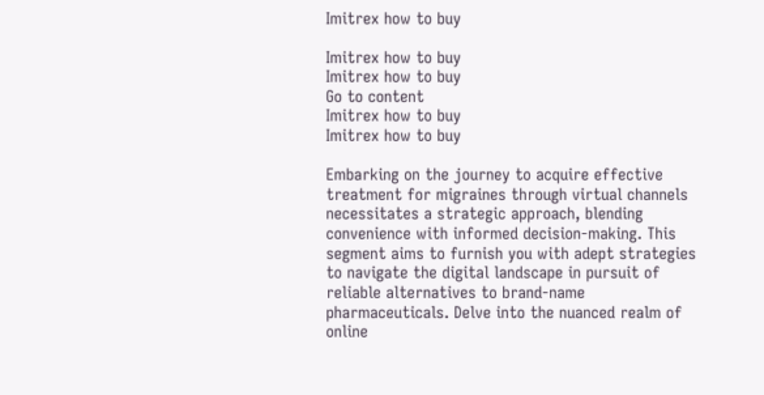Imitrex how to buy

Imitrex how to buy
Imitrex how to buy
Go to content
Imitrex how to buy
Imitrex how to buy

Embarking on the journey to acquire effective treatment for migraines through virtual channels necessitates a strategic approach, blending convenience with informed decision-making. This segment aims to furnish you with adept strategies to navigate the digital landscape in pursuit of reliable alternatives to brand-name pharmaceuticals. Delve into the nuanced realm of online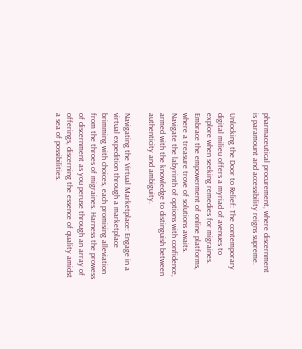pharmaceutical procurement, where discernment is paramount and accessibility reigns supreme.

Unlocking the Door to Relief: The contemporary digital milieu offers a myriad of avenues to explore when seeking remedies for migraines. Embrace the empowerment of online platforms, where a treasure trove of solutions awaits. Navigate the labyrinth of options with confidence, armed with the knowledge to distinguish between authenticity and ambiguity.

Navigating the Virtual Marketplace: Engage in a virtual expedition through a marketplace brimming with choices, each promising alleviation from the throes of migraines. Harness the prowess of discernment as you peruse through an array of offerings, discerning the essence of quality amidst a sea of possibilities.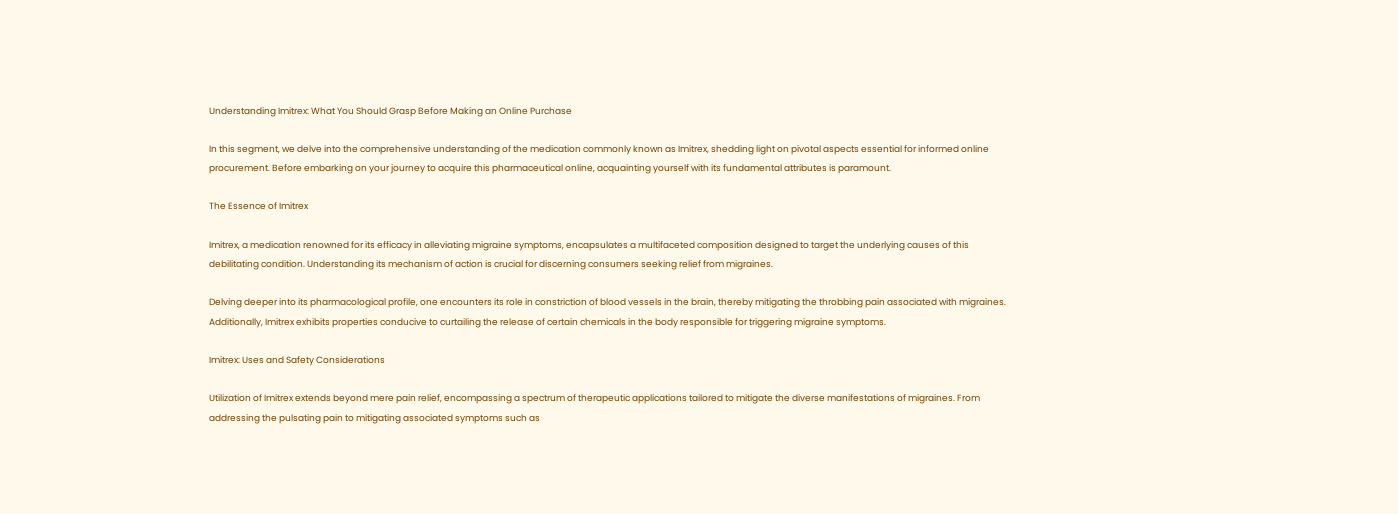Understanding Imitrex: What You Should Grasp Before Making an Online Purchase

In this segment, we delve into the comprehensive understanding of the medication commonly known as Imitrex, shedding light on pivotal aspects essential for informed online procurement. Before embarking on your journey to acquire this pharmaceutical online, acquainting yourself with its fundamental attributes is paramount.

The Essence of Imitrex

Imitrex, a medication renowned for its efficacy in alleviating migraine symptoms, encapsulates a multifaceted composition designed to target the underlying causes of this debilitating condition. Understanding its mechanism of action is crucial for discerning consumers seeking relief from migraines.

Delving deeper into its pharmacological profile, one encounters its role in constriction of blood vessels in the brain, thereby mitigating the throbbing pain associated with migraines. Additionally, Imitrex exhibits properties conducive to curtailing the release of certain chemicals in the body responsible for triggering migraine symptoms.

Imitrex: Uses and Safety Considerations

Utilization of Imitrex extends beyond mere pain relief, encompassing a spectrum of therapeutic applications tailored to mitigate the diverse manifestations of migraines. From addressing the pulsating pain to mitigating associated symptoms such as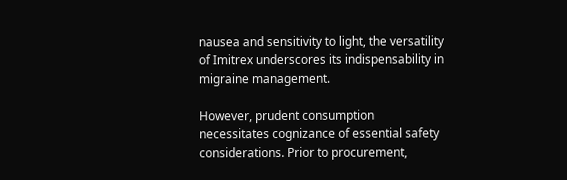nausea and sensitivity to light, the versatility of Imitrex underscores its indispensability in migraine management.

However, prudent consumption necessitates cognizance of essential safety considerations. Prior to procurement,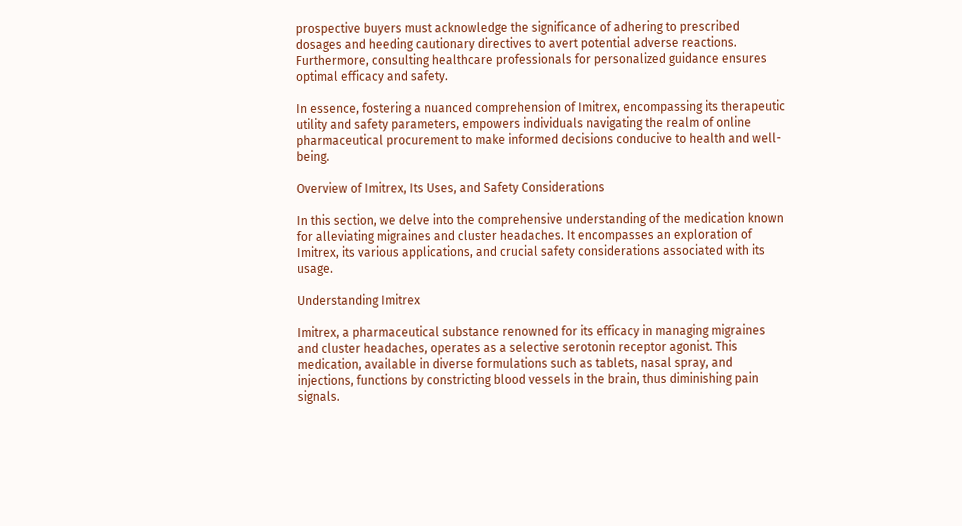prospective buyers must acknowledge the significance of adhering to prescribed dosages and heeding cautionary directives to avert potential adverse reactions. Furthermore, consulting healthcare professionals for personalized guidance ensures optimal efficacy and safety.

In essence, fostering a nuanced comprehension of Imitrex, encompassing its therapeutic utility and safety parameters, empowers individuals navigating the realm of online pharmaceutical procurement to make informed decisions conducive to health and well-being.

Overview of Imitrex, Its Uses, and Safety Considerations

In this section, we delve into the comprehensive understanding of the medication known for alleviating migraines and cluster headaches. It encompasses an exploration of Imitrex, its various applications, and crucial safety considerations associated with its usage.

Understanding Imitrex

Imitrex, a pharmaceutical substance renowned for its efficacy in managing migraines and cluster headaches, operates as a selective serotonin receptor agonist. This medication, available in diverse formulations such as tablets, nasal spray, and injections, functions by constricting blood vessels in the brain, thus diminishing pain signals.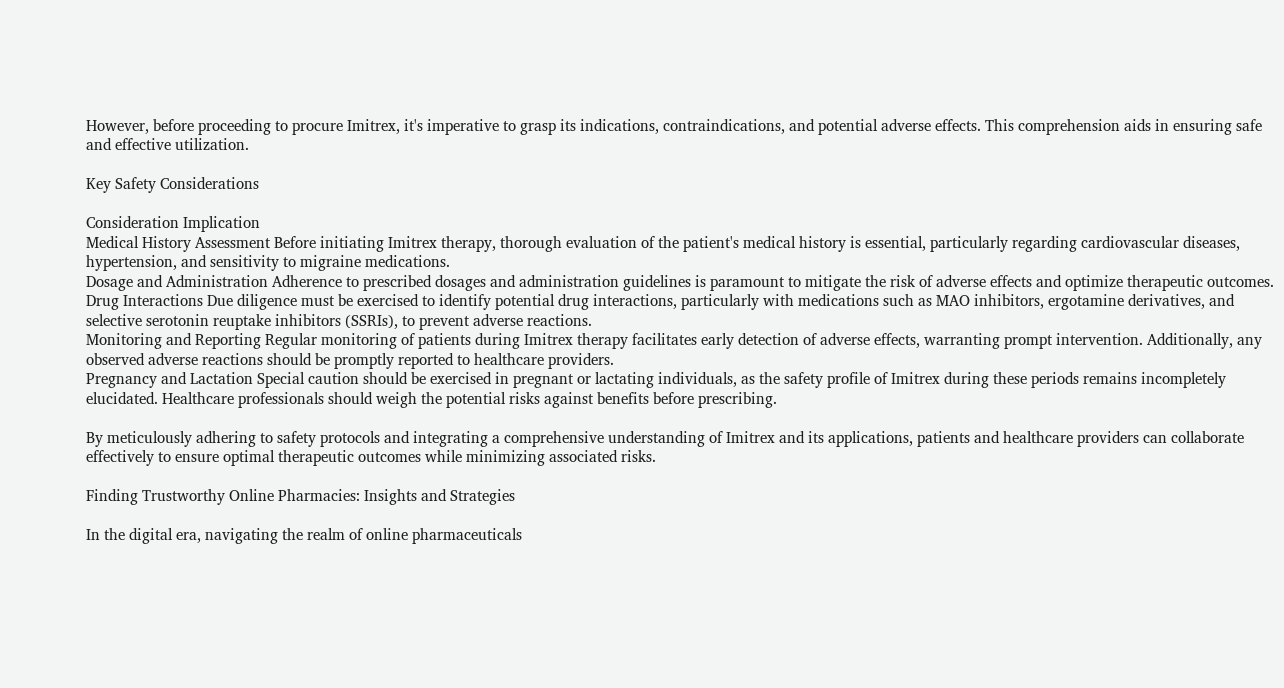However, before proceeding to procure Imitrex, it's imperative to grasp its indications, contraindications, and potential adverse effects. This comprehension aids in ensuring safe and effective utilization.

Key Safety Considerations

Consideration Implication
Medical History Assessment Before initiating Imitrex therapy, thorough evaluation of the patient's medical history is essential, particularly regarding cardiovascular diseases, hypertension, and sensitivity to migraine medications.
Dosage and Administration Adherence to prescribed dosages and administration guidelines is paramount to mitigate the risk of adverse effects and optimize therapeutic outcomes.
Drug Interactions Due diligence must be exercised to identify potential drug interactions, particularly with medications such as MAO inhibitors, ergotamine derivatives, and selective serotonin reuptake inhibitors (SSRIs), to prevent adverse reactions.
Monitoring and Reporting Regular monitoring of patients during Imitrex therapy facilitates early detection of adverse effects, warranting prompt intervention. Additionally, any observed adverse reactions should be promptly reported to healthcare providers.
Pregnancy and Lactation Special caution should be exercised in pregnant or lactating individuals, as the safety profile of Imitrex during these periods remains incompletely elucidated. Healthcare professionals should weigh the potential risks against benefits before prescribing.

By meticulously adhering to safety protocols and integrating a comprehensive understanding of Imitrex and its applications, patients and healthcare providers can collaborate effectively to ensure optimal therapeutic outcomes while minimizing associated risks.

Finding Trustworthy Online Pharmacies: Insights and Strategies

In the digital era, navigating the realm of online pharmaceuticals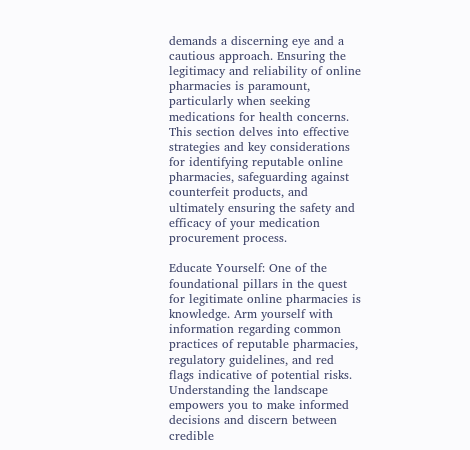demands a discerning eye and a cautious approach. Ensuring the legitimacy and reliability of online pharmacies is paramount, particularly when seeking medications for health concerns. This section delves into effective strategies and key considerations for identifying reputable online pharmacies, safeguarding against counterfeit products, and ultimately ensuring the safety and efficacy of your medication procurement process.

Educate Yourself: One of the foundational pillars in the quest for legitimate online pharmacies is knowledge. Arm yourself with information regarding common practices of reputable pharmacies, regulatory guidelines, and red flags indicative of potential risks. Understanding the landscape empowers you to make informed decisions and discern between credible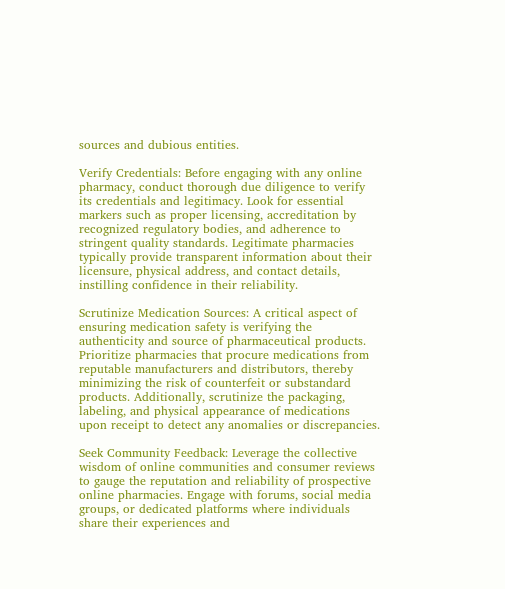sources and dubious entities.

Verify Credentials: Before engaging with any online pharmacy, conduct thorough due diligence to verify its credentials and legitimacy. Look for essential markers such as proper licensing, accreditation by recognized regulatory bodies, and adherence to stringent quality standards. Legitimate pharmacies typically provide transparent information about their licensure, physical address, and contact details, instilling confidence in their reliability.

Scrutinize Medication Sources: A critical aspect of ensuring medication safety is verifying the authenticity and source of pharmaceutical products. Prioritize pharmacies that procure medications from reputable manufacturers and distributors, thereby minimizing the risk of counterfeit or substandard products. Additionally, scrutinize the packaging, labeling, and physical appearance of medications upon receipt to detect any anomalies or discrepancies.

Seek Community Feedback: Leverage the collective wisdom of online communities and consumer reviews to gauge the reputation and reliability of prospective online pharmacies. Engage with forums, social media groups, or dedicated platforms where individuals share their experiences and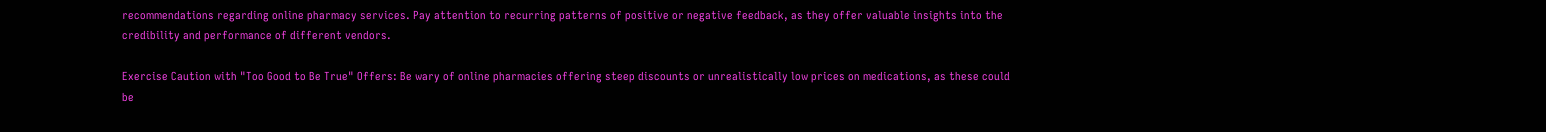recommendations regarding online pharmacy services. Pay attention to recurring patterns of positive or negative feedback, as they offer valuable insights into the credibility and performance of different vendors.

Exercise Caution with "Too Good to Be True" Offers: Be wary of online pharmacies offering steep discounts or unrealistically low prices on medications, as these could be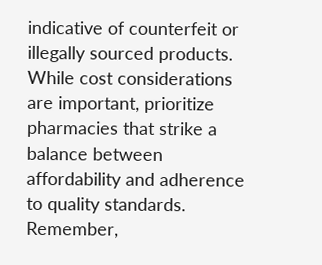indicative of counterfeit or illegally sourced products. While cost considerations are important, prioritize pharmacies that strike a balance between affordability and adherence to quality standards. Remember,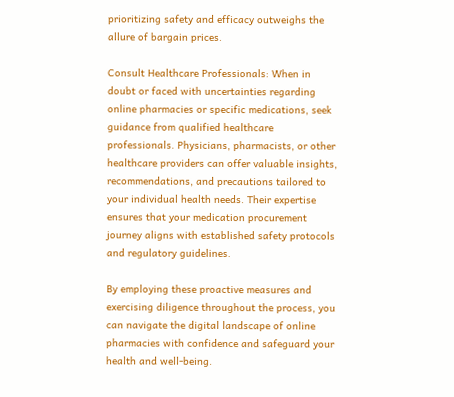prioritizing safety and efficacy outweighs the allure of bargain prices.

Consult Healthcare Professionals: When in doubt or faced with uncertainties regarding online pharmacies or specific medications, seek guidance from qualified healthcare professionals. Physicians, pharmacists, or other healthcare providers can offer valuable insights, recommendations, and precautions tailored to your individual health needs. Their expertise ensures that your medication procurement journey aligns with established safety protocols and regulatory guidelines.

By employing these proactive measures and exercising diligence throughout the process, you can navigate the digital landscape of online pharmacies with confidence and safeguard your health and well-being.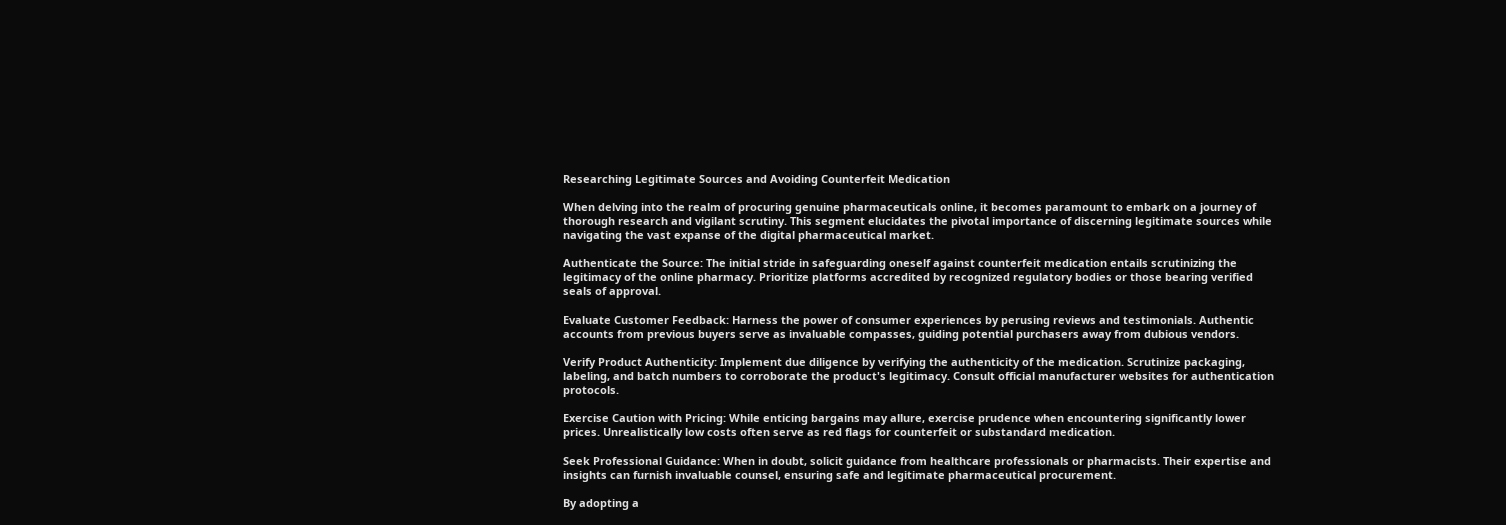Researching Legitimate Sources and Avoiding Counterfeit Medication

When delving into the realm of procuring genuine pharmaceuticals online, it becomes paramount to embark on a journey of thorough research and vigilant scrutiny. This segment elucidates the pivotal importance of discerning legitimate sources while navigating the vast expanse of the digital pharmaceutical market.

Authenticate the Source: The initial stride in safeguarding oneself against counterfeit medication entails scrutinizing the legitimacy of the online pharmacy. Prioritize platforms accredited by recognized regulatory bodies or those bearing verified seals of approval.

Evaluate Customer Feedback: Harness the power of consumer experiences by perusing reviews and testimonials. Authentic accounts from previous buyers serve as invaluable compasses, guiding potential purchasers away from dubious vendors.

Verify Product Authenticity: Implement due diligence by verifying the authenticity of the medication. Scrutinize packaging, labeling, and batch numbers to corroborate the product's legitimacy. Consult official manufacturer websites for authentication protocols.

Exercise Caution with Pricing: While enticing bargains may allure, exercise prudence when encountering significantly lower prices. Unrealistically low costs often serve as red flags for counterfeit or substandard medication.

Seek Professional Guidance: When in doubt, solicit guidance from healthcare professionals or pharmacists. Their expertise and insights can furnish invaluable counsel, ensuring safe and legitimate pharmaceutical procurement.

By adopting a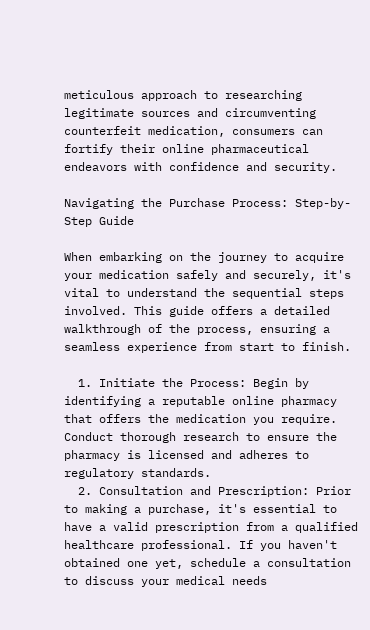meticulous approach to researching legitimate sources and circumventing counterfeit medication, consumers can fortify their online pharmaceutical endeavors with confidence and security.

Navigating the Purchase Process: Step-by-Step Guide

When embarking on the journey to acquire your medication safely and securely, it's vital to understand the sequential steps involved. This guide offers a detailed walkthrough of the process, ensuring a seamless experience from start to finish.

  1. Initiate the Process: Begin by identifying a reputable online pharmacy that offers the medication you require. Conduct thorough research to ensure the pharmacy is licensed and adheres to regulatory standards.
  2. Consultation and Prescription: Prior to making a purchase, it's essential to have a valid prescription from a qualified healthcare professional. If you haven't obtained one yet, schedule a consultation to discuss your medical needs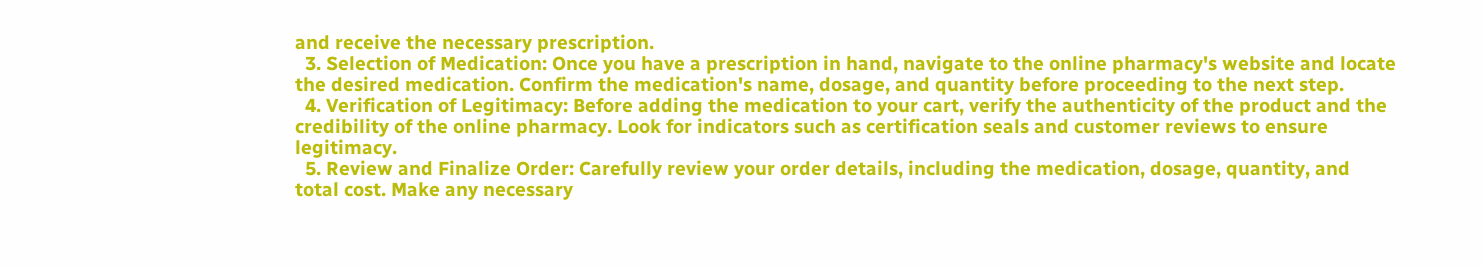and receive the necessary prescription.
  3. Selection of Medication: Once you have a prescription in hand, navigate to the online pharmacy's website and locate the desired medication. Confirm the medication's name, dosage, and quantity before proceeding to the next step.
  4. Verification of Legitimacy: Before adding the medication to your cart, verify the authenticity of the product and the credibility of the online pharmacy. Look for indicators such as certification seals and customer reviews to ensure legitimacy.
  5. Review and Finalize Order: Carefully review your order details, including the medication, dosage, quantity, and total cost. Make any necessary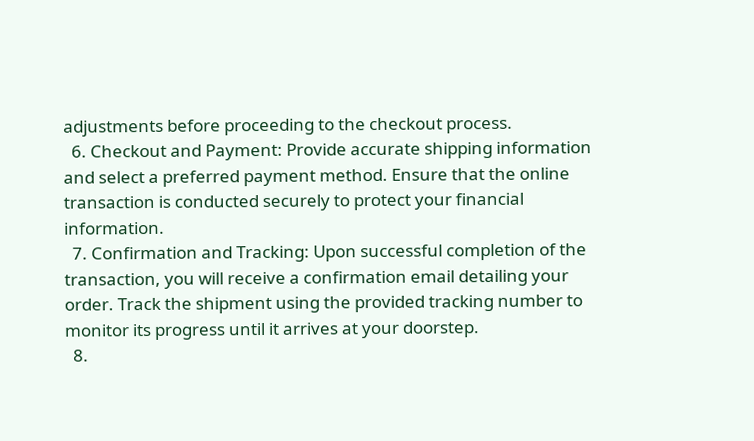adjustments before proceeding to the checkout process.
  6. Checkout and Payment: Provide accurate shipping information and select a preferred payment method. Ensure that the online transaction is conducted securely to protect your financial information.
  7. Confirmation and Tracking: Upon successful completion of the transaction, you will receive a confirmation email detailing your order. Track the shipment using the provided tracking number to monitor its progress until it arrives at your doorstep.
  8.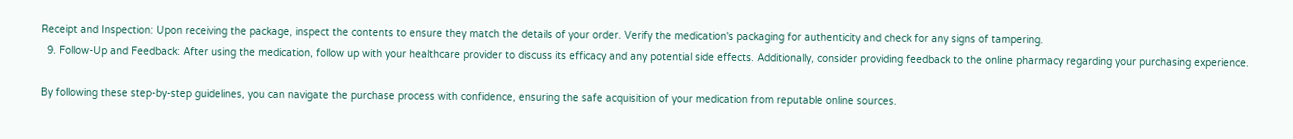Receipt and Inspection: Upon receiving the package, inspect the contents to ensure they match the details of your order. Verify the medication's packaging for authenticity and check for any signs of tampering.
  9. Follow-Up and Feedback: After using the medication, follow up with your healthcare provider to discuss its efficacy and any potential side effects. Additionally, consider providing feedback to the online pharmacy regarding your purchasing experience.

By following these step-by-step guidelines, you can navigate the purchase process with confidence, ensuring the safe acquisition of your medication from reputable online sources.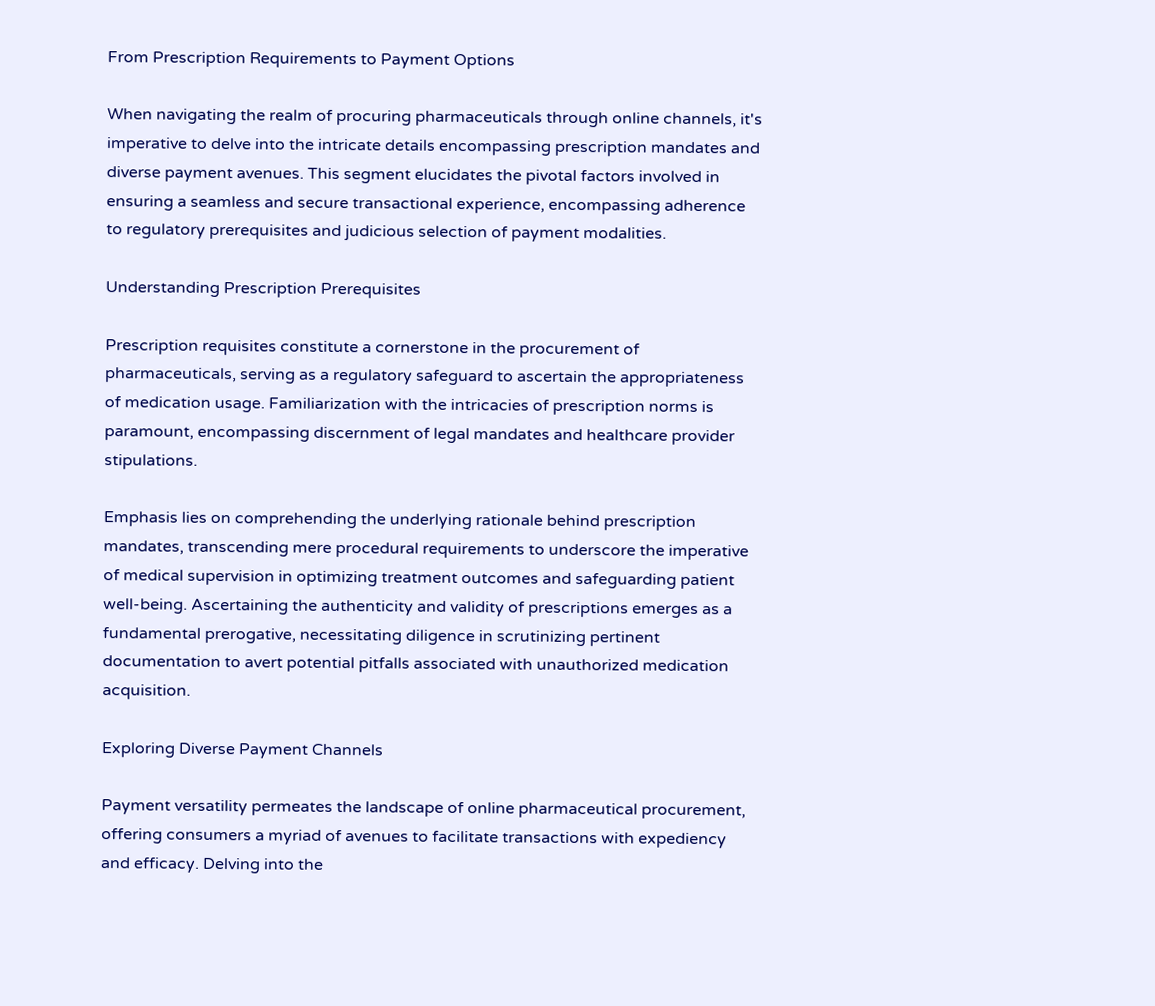From Prescription Requirements to Payment Options

When navigating the realm of procuring pharmaceuticals through online channels, it's imperative to delve into the intricate details encompassing prescription mandates and diverse payment avenues. This segment elucidates the pivotal factors involved in ensuring a seamless and secure transactional experience, encompassing adherence to regulatory prerequisites and judicious selection of payment modalities.

Understanding Prescription Prerequisites

Prescription requisites constitute a cornerstone in the procurement of pharmaceuticals, serving as a regulatory safeguard to ascertain the appropriateness of medication usage. Familiarization with the intricacies of prescription norms is paramount, encompassing discernment of legal mandates and healthcare provider stipulations.

Emphasis lies on comprehending the underlying rationale behind prescription mandates, transcending mere procedural requirements to underscore the imperative of medical supervision in optimizing treatment outcomes and safeguarding patient well-being. Ascertaining the authenticity and validity of prescriptions emerges as a fundamental prerogative, necessitating diligence in scrutinizing pertinent documentation to avert potential pitfalls associated with unauthorized medication acquisition.

Exploring Diverse Payment Channels

Payment versatility permeates the landscape of online pharmaceutical procurement, offering consumers a myriad of avenues to facilitate transactions with expediency and efficacy. Delving into the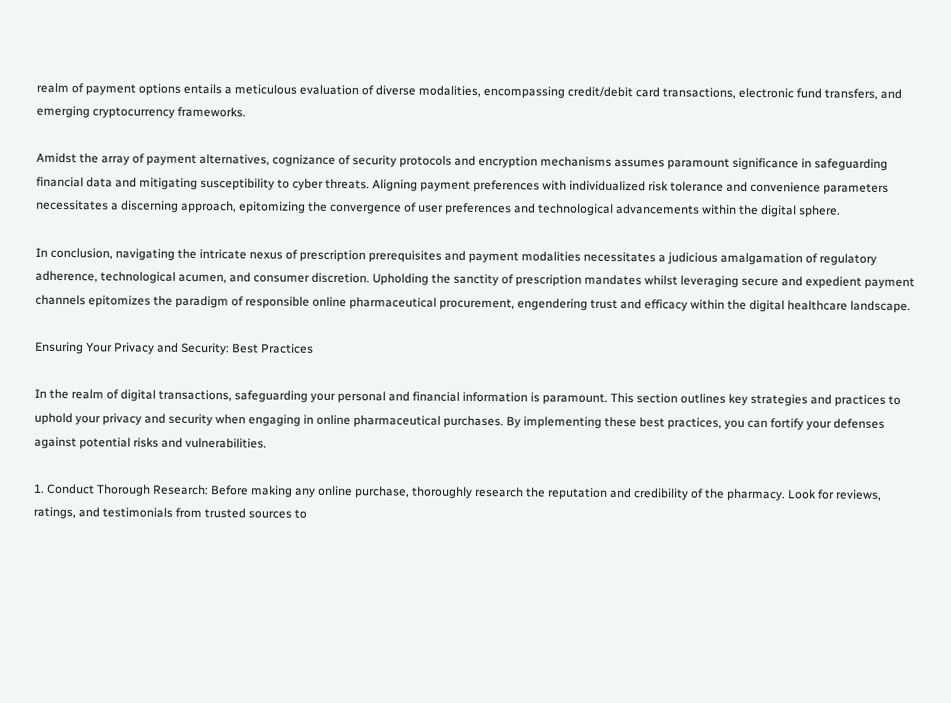realm of payment options entails a meticulous evaluation of diverse modalities, encompassing credit/debit card transactions, electronic fund transfers, and emerging cryptocurrency frameworks.

Amidst the array of payment alternatives, cognizance of security protocols and encryption mechanisms assumes paramount significance in safeguarding financial data and mitigating susceptibility to cyber threats. Aligning payment preferences with individualized risk tolerance and convenience parameters necessitates a discerning approach, epitomizing the convergence of user preferences and technological advancements within the digital sphere.

In conclusion, navigating the intricate nexus of prescription prerequisites and payment modalities necessitates a judicious amalgamation of regulatory adherence, technological acumen, and consumer discretion. Upholding the sanctity of prescription mandates whilst leveraging secure and expedient payment channels epitomizes the paradigm of responsible online pharmaceutical procurement, engendering trust and efficacy within the digital healthcare landscape.

Ensuring Your Privacy and Security: Best Practices

In the realm of digital transactions, safeguarding your personal and financial information is paramount. This section outlines key strategies and practices to uphold your privacy and security when engaging in online pharmaceutical purchases. By implementing these best practices, you can fortify your defenses against potential risks and vulnerabilities.

1. Conduct Thorough Research: Before making any online purchase, thoroughly research the reputation and credibility of the pharmacy. Look for reviews, ratings, and testimonials from trusted sources to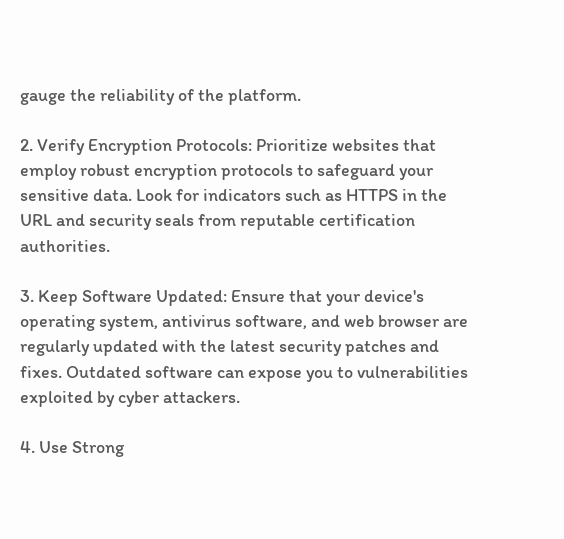gauge the reliability of the platform.

2. Verify Encryption Protocols: Prioritize websites that employ robust encryption protocols to safeguard your sensitive data. Look for indicators such as HTTPS in the URL and security seals from reputable certification authorities.

3. Keep Software Updated: Ensure that your device's operating system, antivirus software, and web browser are regularly updated with the latest security patches and fixes. Outdated software can expose you to vulnerabilities exploited by cyber attackers.

4. Use Strong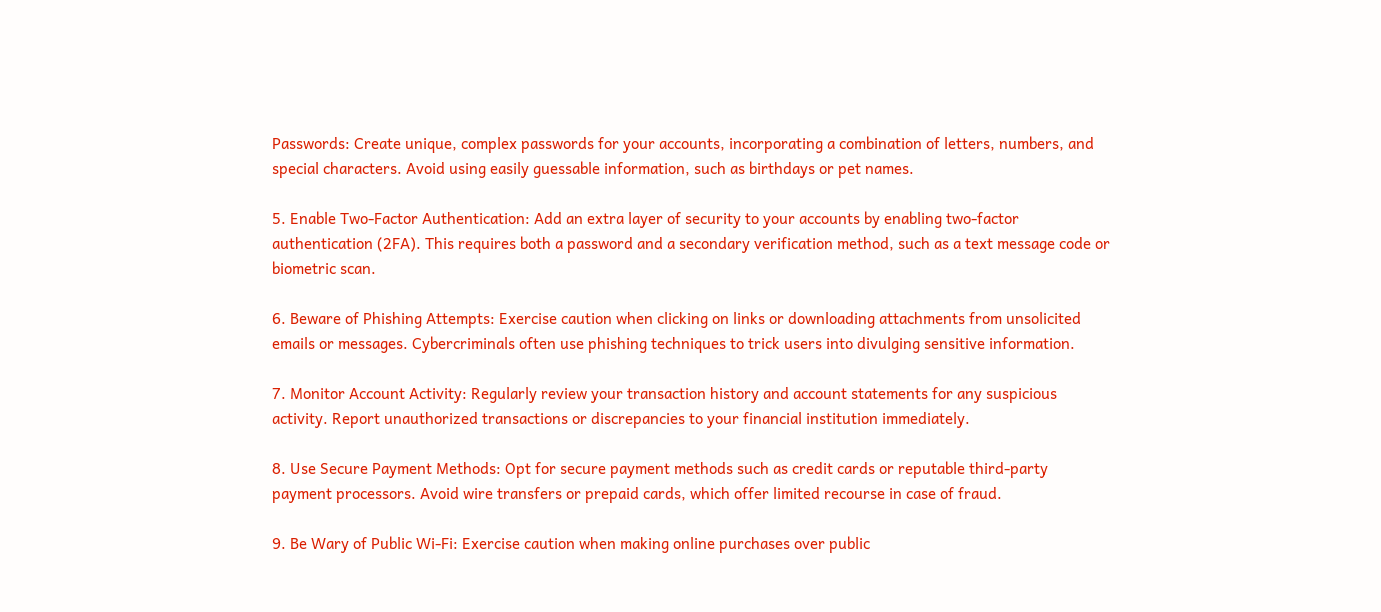Passwords: Create unique, complex passwords for your accounts, incorporating a combination of letters, numbers, and special characters. Avoid using easily guessable information, such as birthdays or pet names.

5. Enable Two-Factor Authentication: Add an extra layer of security to your accounts by enabling two-factor authentication (2FA). This requires both a password and a secondary verification method, such as a text message code or biometric scan.

6. Beware of Phishing Attempts: Exercise caution when clicking on links or downloading attachments from unsolicited emails or messages. Cybercriminals often use phishing techniques to trick users into divulging sensitive information.

7. Monitor Account Activity: Regularly review your transaction history and account statements for any suspicious activity. Report unauthorized transactions or discrepancies to your financial institution immediately.

8. Use Secure Payment Methods: Opt for secure payment methods such as credit cards or reputable third-party payment processors. Avoid wire transfers or prepaid cards, which offer limited recourse in case of fraud.

9. Be Wary of Public Wi-Fi: Exercise caution when making online purchases over public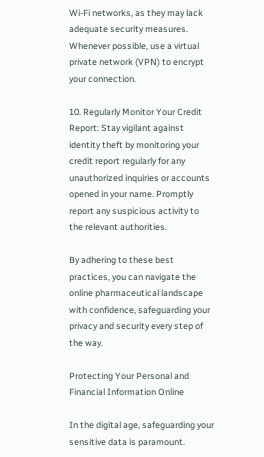Wi-Fi networks, as they may lack adequate security measures. Whenever possible, use a virtual private network (VPN) to encrypt your connection.

10. Regularly Monitor Your Credit Report: Stay vigilant against identity theft by monitoring your credit report regularly for any unauthorized inquiries or accounts opened in your name. Promptly report any suspicious activity to the relevant authorities.

By adhering to these best practices, you can navigate the online pharmaceutical landscape with confidence, safeguarding your privacy and security every step of the way.

Protecting Your Personal and Financial Information Online

In the digital age, safeguarding your sensitive data is paramount.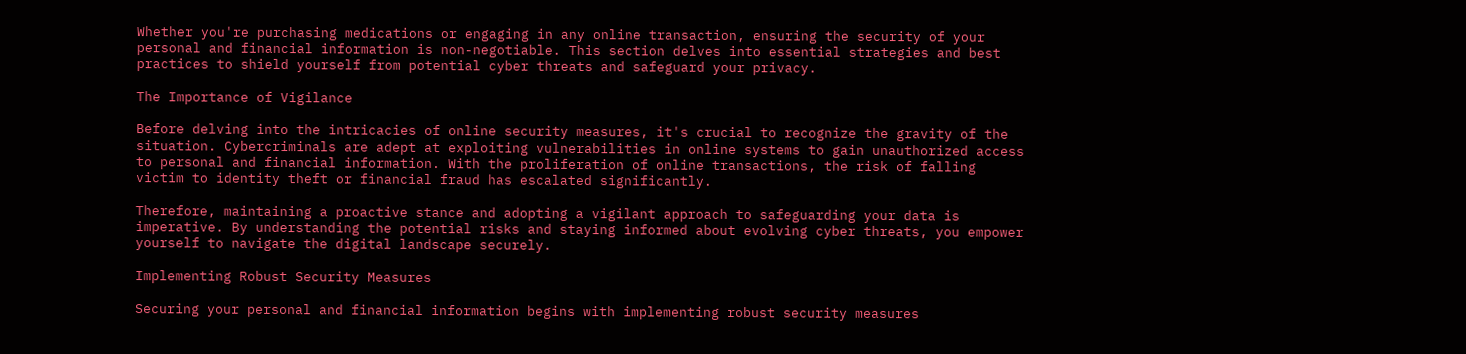Whether you're purchasing medications or engaging in any online transaction, ensuring the security of your personal and financial information is non-negotiable. This section delves into essential strategies and best practices to shield yourself from potential cyber threats and safeguard your privacy.

The Importance of Vigilance

Before delving into the intricacies of online security measures, it's crucial to recognize the gravity of the situation. Cybercriminals are adept at exploiting vulnerabilities in online systems to gain unauthorized access to personal and financial information. With the proliferation of online transactions, the risk of falling victim to identity theft or financial fraud has escalated significantly.

Therefore, maintaining a proactive stance and adopting a vigilant approach to safeguarding your data is imperative. By understanding the potential risks and staying informed about evolving cyber threats, you empower yourself to navigate the digital landscape securely.

Implementing Robust Security Measures

Securing your personal and financial information begins with implementing robust security measures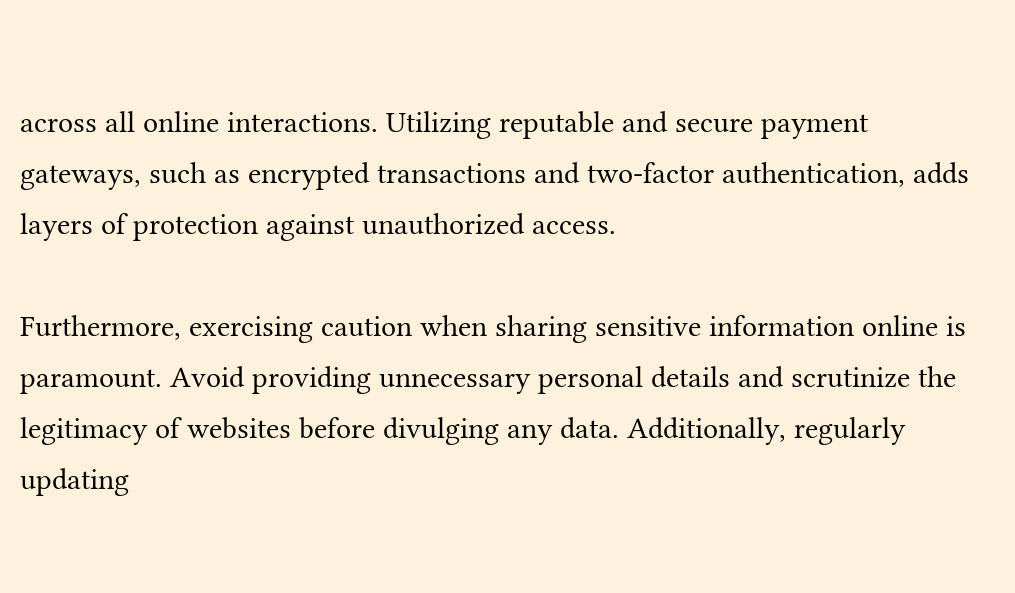across all online interactions. Utilizing reputable and secure payment gateways, such as encrypted transactions and two-factor authentication, adds layers of protection against unauthorized access.

Furthermore, exercising caution when sharing sensitive information online is paramount. Avoid providing unnecessary personal details and scrutinize the legitimacy of websites before divulging any data. Additionally, regularly updating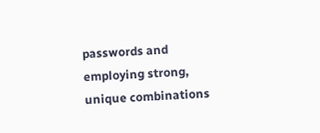passwords and employing strong, unique combinations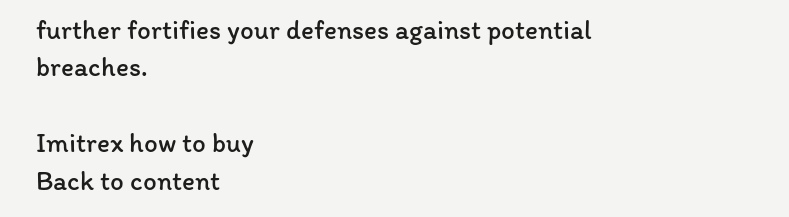further fortifies your defenses against potential breaches.

Imitrex how to buy
Back to content